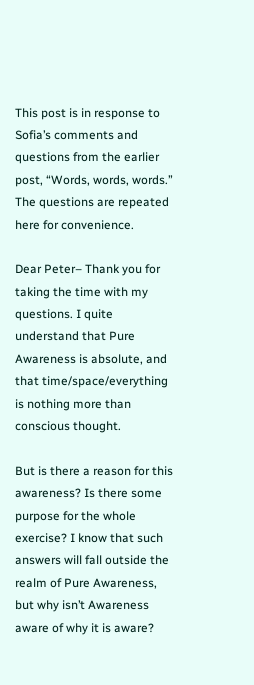This post is in response to Sofia’s comments and questions from the earlier post, “Words, words, words.” The questions are repeated here for convenience.

Dear Peter– Thank you for taking the time with my questions. I quite understand that Pure Awareness is absolute, and that time/space/everything is nothing more than conscious thought.

But is there a reason for this awareness? Is there some purpose for the whole exercise? I know that such answers will fall outside the realm of Pure Awareness, but why isn’t Awareness aware of why it is aware?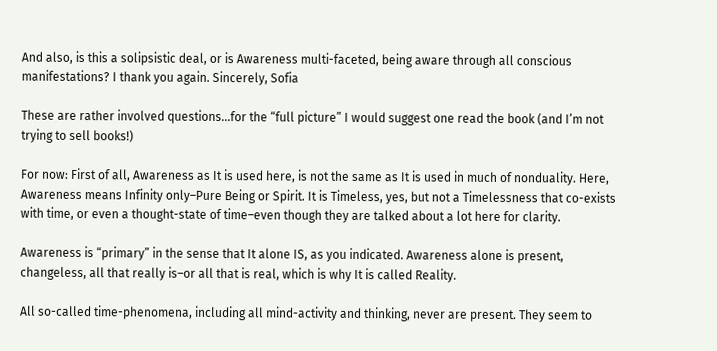And also, is this a solipsistic deal, or is Awareness multi-faceted, being aware through all conscious manifestations? I thank you again. Sincerely, Sofia

These are rather involved questions…for the “full picture” I would suggest one read the book (and I’m not trying to sell books!)

For now: First of all, Awareness as It is used here, is not the same as It is used in much of nonduality. Here, Awareness means Infinity only–Pure Being or Spirit. It is Timeless, yes, but not a Timelessness that co-exists with time, or even a thought-state of time–even though they are talked about a lot here for clarity.

Awareness is “primary” in the sense that It alone IS, as you indicated. Awareness alone is present, changeless, all that really is–or all that is real, which is why It is called Reality.

All so-called time-phenomena, including all mind-activity and thinking, never are present. They seem to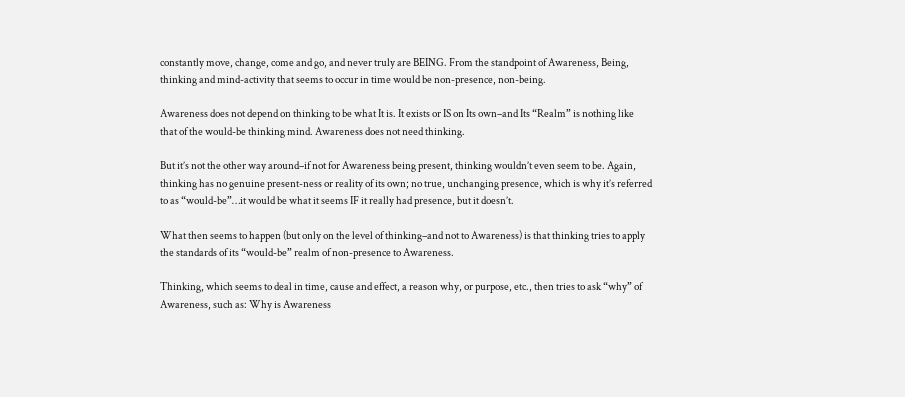constantly move, change, come and go, and never truly are BEING. From the standpoint of Awareness, Being, thinking and mind-activity that seems to occur in time would be non-presence, non-being.

Awareness does not depend on thinking to be what It is. It exists or IS on Its own–and Its “Realm” is nothing like that of the would-be thinking mind. Awareness does not need thinking.

But it’s not the other way around–if not for Awareness being present, thinking wouldn’t even seem to be. Again, thinking has no genuine present-ness or reality of its own; no true, unchanging presence, which is why it’s referred to as “would-be”…it would be what it seems IF it really had presence, but it doesn’t.

What then seems to happen (but only on the level of thinking–and not to Awareness) is that thinking tries to apply the standards of its “would-be” realm of non-presence to Awareness.

Thinking, which seems to deal in time, cause and effect, a reason why, or purpose, etc., then tries to ask “why” of Awareness, such as: Why is Awareness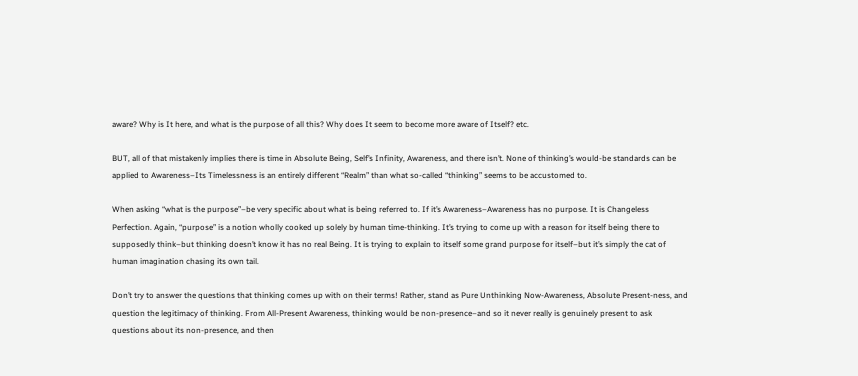aware? Why is It here, and what is the purpose of all this? Why does It seem to become more aware of Itself? etc.

BUT, all of that mistakenly implies there is time in Absolute Being, Self’s Infinity, Awareness, and there isn’t. None of thinking’s would-be standards can be applied to Awareness–Its Timelessness is an entirely different “Realm” than what so-called “thinking” seems to be accustomed to.

When asking “what is the purpose”–be very specific about what is being referred to. If it’s Awareness–Awareness has no purpose. It is Changeless Perfection. Again, “purpose” is a notion wholly cooked up solely by human time-thinking. It’s trying to come up with a reason for itself being there to supposedly think–but thinking doesn’t know it has no real Being. It is trying to explain to itself some grand purpose for itself–but it’s simply the cat of human imagination chasing its own tail.

Don’t try to answer the questions that thinking comes up with on their terms! Rather, stand as Pure Unthinking Now-Awareness, Absolute Present-ness, and question the legitimacy of thinking. From All-Present Awareness, thinking would be non-presence–and so it never really is genuinely present to ask questions about its non-presence, and then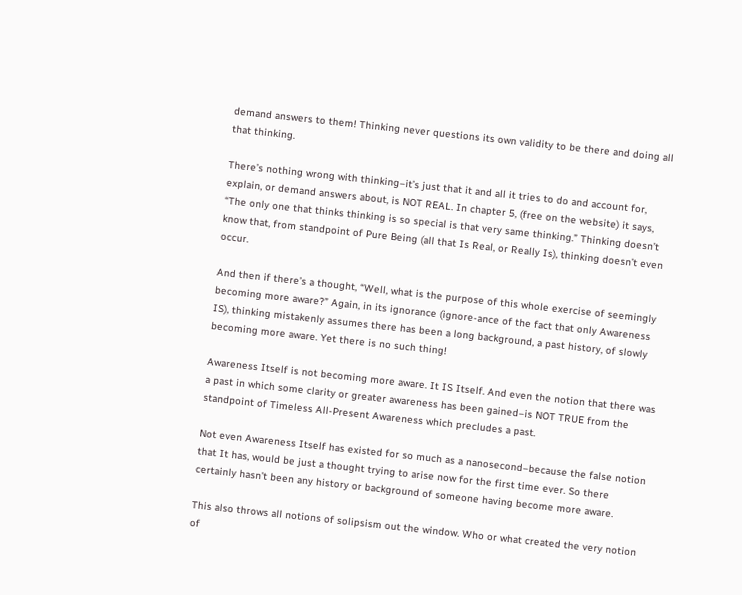demand answers to them! Thinking never questions its own validity to be there and doing all that thinking.

There’s nothing wrong with thinking–it’s just that it and all it tries to do and account for, explain, or demand answers about, is NOT REAL. In chapter 5, (free on the website) it says, “The only one that thinks thinking is so special is that very same thinking.” Thinking doesn’t know that, from standpoint of Pure Being (all that Is Real, or Really Is), thinking doesn’t even occur.

And then if there’s a thought, “Well, what is the purpose of this whole exercise of seemingly becoming more aware?” Again, in its ignorance (ignore-ance of the fact that only Awareness IS), thinking mistakenly assumes there has been a long background, a past history, of slowly becoming more aware. Yet there is no such thing!

Awareness Itself is not becoming more aware. It IS Itself. And even the notion that there was a past in which some clarity or greater awareness has been gained–is NOT TRUE from the standpoint of Timeless All-Present Awareness which precludes a past.

Not even Awareness Itself has existed for so much as a nanosecond–because the false notion that It has, would be just a thought trying to arise now for the first time ever. So there certainly hasn’t been any history or background of someone having become more aware.

This also throws all notions of solipsism out the window. Who or what created the very notion of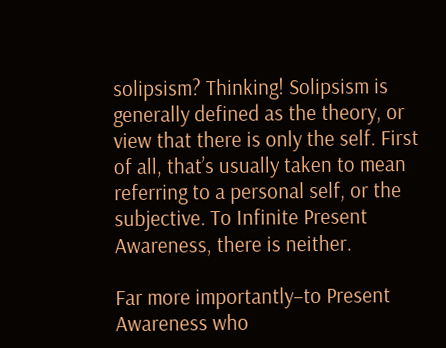solipsism? Thinking! Solipsism is generally defined as the theory, or view that there is only the self. First of all, that’s usually taken to mean referring to a personal self, or the subjective. To Infinite Present Awareness, there is neither.

Far more importantly–to Present Awareness who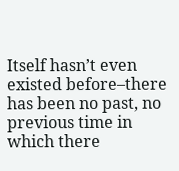Itself hasn’t even existed before–there has been no past, no previous time in which there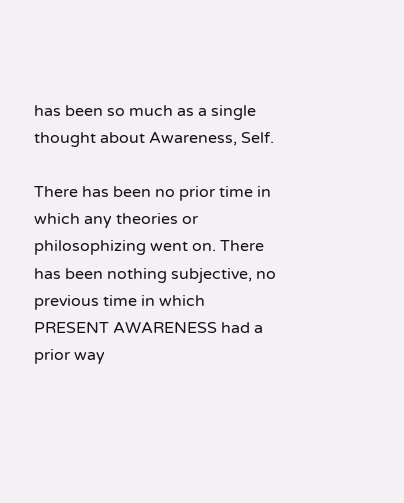has been so much as a single thought about Awareness, Self.

There has been no prior time in which any theories or philosophizing went on. There has been nothing subjective, no previous time in which PRESENT AWARENESS had a prior way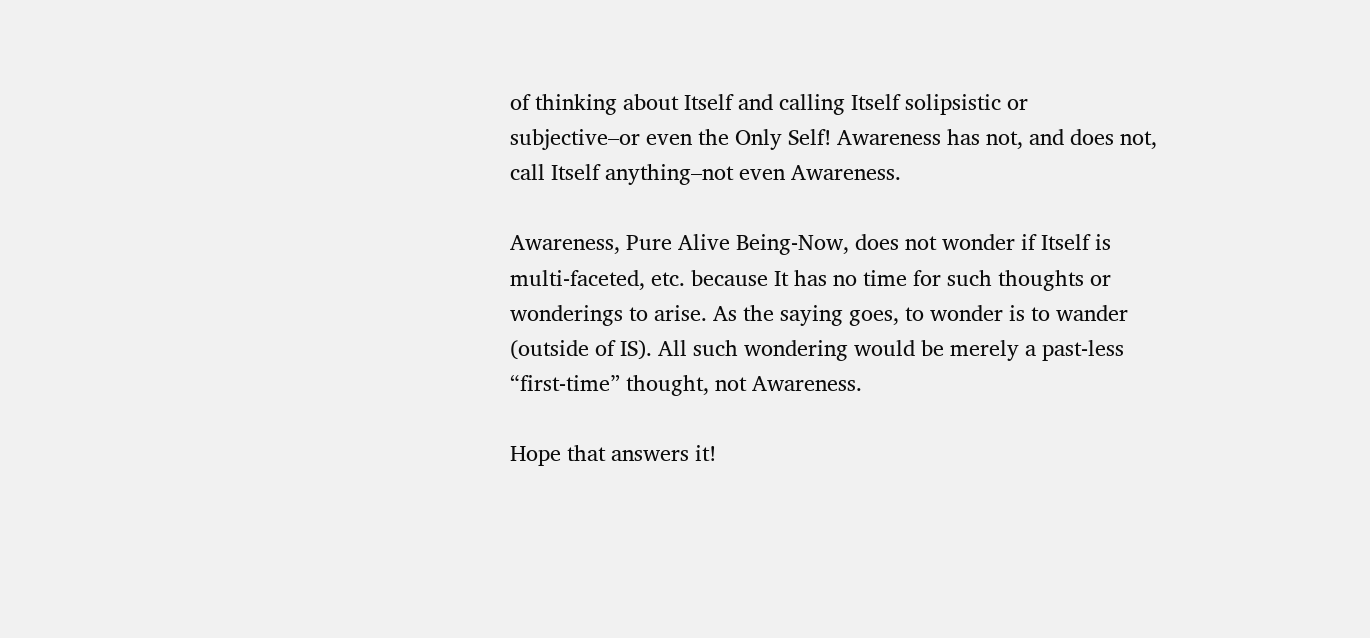of thinking about Itself and calling Itself solipsistic or subjective–or even the Only Self! Awareness has not, and does not, call Itself anything–not even Awareness.

Awareness, Pure Alive Being-Now, does not wonder if Itself is multi-faceted, etc. because It has no time for such thoughts or wonderings to arise. As the saying goes, to wonder is to wander (outside of IS). All such wondering would be merely a past-less “first-time” thought, not Awareness.

Hope that answers it!